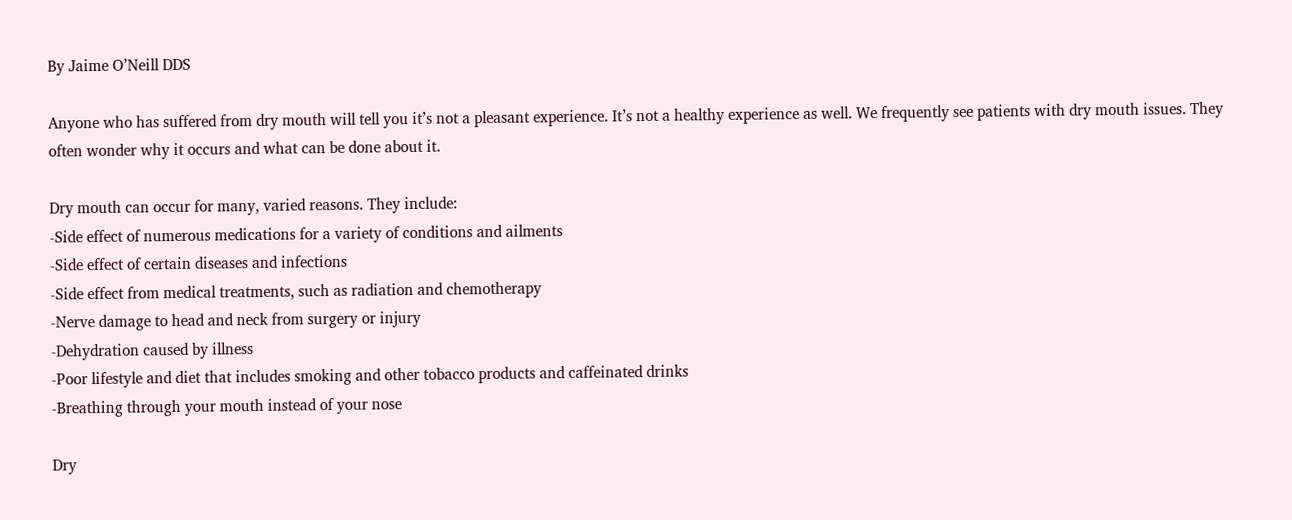By Jaime O’Neill DDS

Anyone who has suffered from dry mouth will tell you it’s not a pleasant experience. It’s not a healthy experience as well. We frequently see patients with dry mouth issues. They often wonder why it occurs and what can be done about it.

Dry mouth can occur for many, varied reasons. They include:
-Side effect of numerous medications for a variety of conditions and ailments
-Side effect of certain diseases and infections
-Side effect from medical treatments, such as radiation and chemotherapy
-Nerve damage to head and neck from surgery or injury
-Dehydration caused by illness
-Poor lifestyle and diet that includes smoking and other tobacco products and caffeinated drinks
-Breathing through your mouth instead of your nose

Dry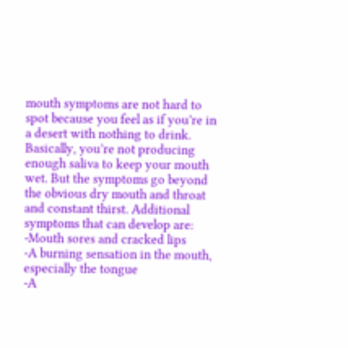mouth symptoms are not hard to spot because you feel as if you’re in a desert with nothing to drink. Basically, you’re not producing enough saliva to keep your mouth wet. But the symptoms go beyond the obvious dry mouth and throat and constant thirst. Additional symptoms that can develop are:
-Mouth sores and cracked lips
-A burning sensation in the mouth, especially the tongue
-A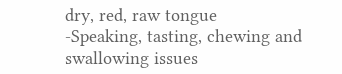dry, red, raw tongue
-Speaking, tasting, chewing and swallowing issues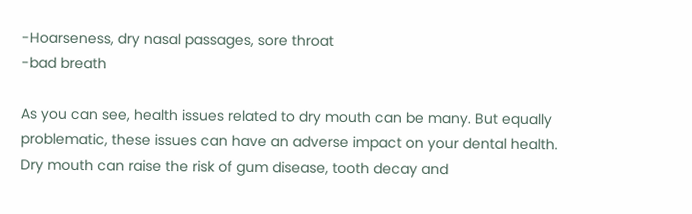-Hoarseness, dry nasal passages, sore throat
-bad breath

As you can see, health issues related to dry mouth can be many. But equally problematic, these issues can have an adverse impact on your dental health. Dry mouth can raise the risk of gum disease, tooth decay and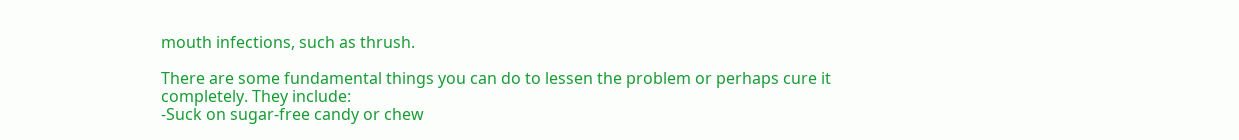mouth infections, such as thrush.

There are some fundamental things you can do to lessen the problem or perhaps cure it completely. They include:
-Suck on sugar-free candy or chew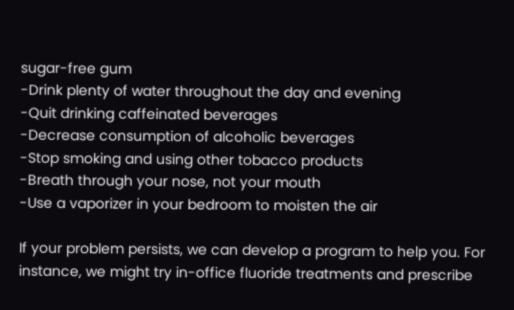sugar-free gum
-Drink plenty of water throughout the day and evening
-Quit drinking caffeinated beverages
-Decrease consumption of alcoholic beverages
-Stop smoking and using other tobacco products
-Breath through your nose, not your mouth
-Use a vaporizer in your bedroom to moisten the air

If your problem persists, we can develop a program to help you. For instance, we might try in-office fluoride treatments and prescribe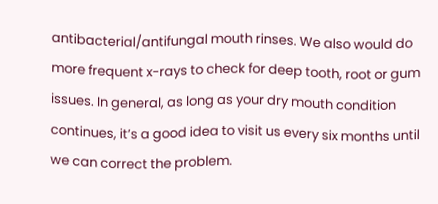antibacterial/antifungal mouth rinses. We also would do more frequent x-rays to check for deep tooth, root or gum issues. In general, as long as your dry mouth condition continues, it’s a good idea to visit us every six months until we can correct the problem.